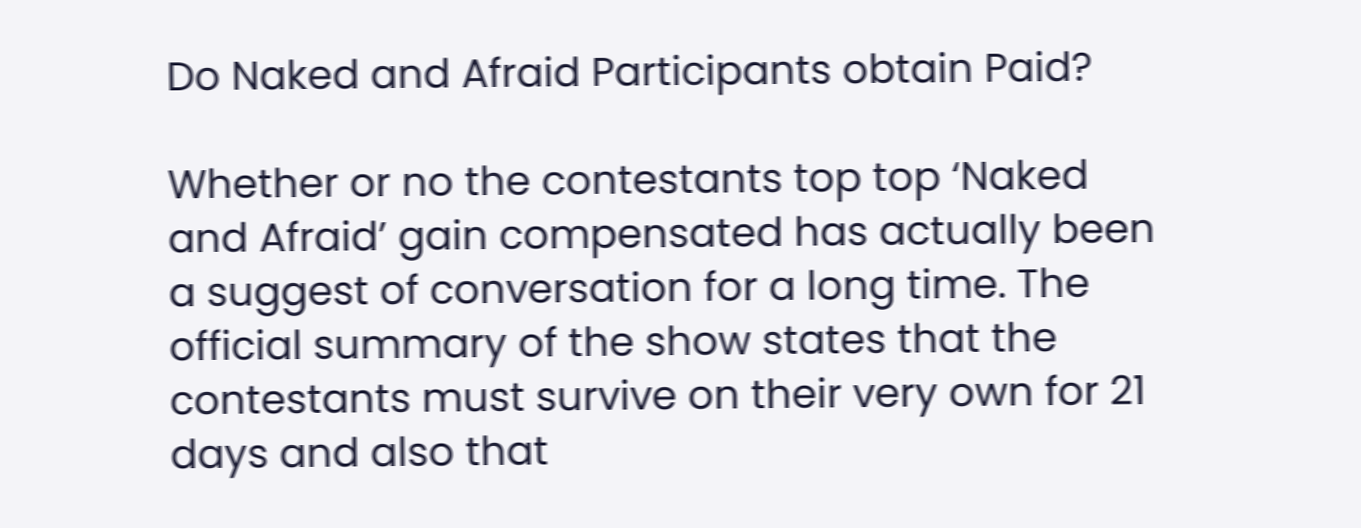Do Naked and Afraid Participants obtain Paid?

Whether or no the contestants top top ‘Naked and Afraid’ gain compensated has actually been a suggest of conversation for a long time. The official summary of the show states that the contestants must survive on their very own for 21 days and also that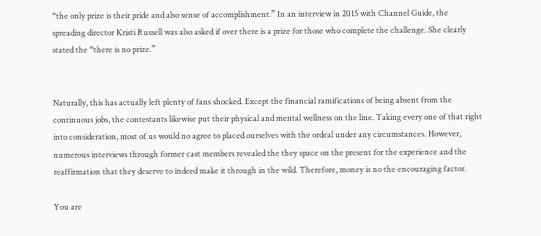“the only prize is their pride and also sense of accomplishment.” In an interview in 2015 with Channel Guide, the spreading director Kristi Russell was also asked if over there is a prize for those who complete the challenge. She clearly stated the “there is no prize.”


Naturally, this has actually left plenty of fans shocked. Except the financial ramifications of being absent from the continuous jobs, the contestants likewise put their physical and mental wellness on the line. Taking every one of that right into consideration, most of us would no agree to placed ourselves with the ordeal under any circumstances. However, numerous interviews through former cast members revealed the they space on the present for the experience and the reaffirmation that they deserve to indeed make it through in the wild. Therefore, money is no the encouraging factor.

You are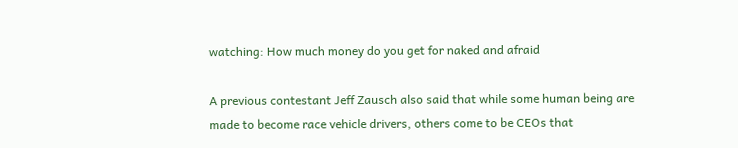watching: How much money do you get for naked and afraid

A previous contestant Jeff Zausch also said that while some human being are made to become race vehicle drivers, others come to be CEOs that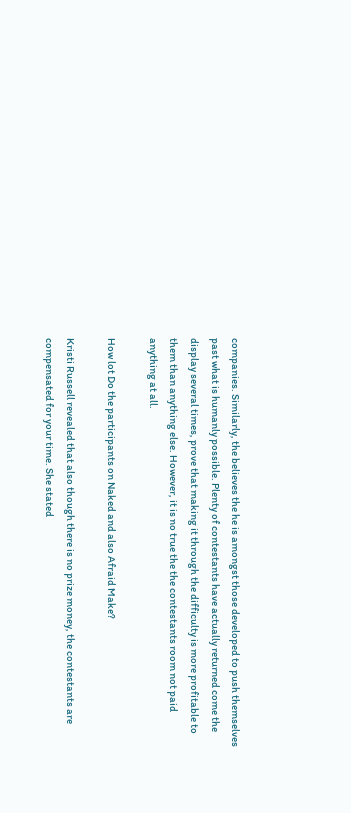companies. Similarly, the believes the he is amongst those developed to push themselves past what is humanly possible. Plenty of contestants have actually returned come the display several times, prove that making it through the difficulty is more profitable to them than anything else. However, it is no true the the contestants room not paid anything at all.

How lot Do the participants on Naked and also Afraid Make?

Kristi Russell revealed that also though there is no prize money, the contestants are compensated for your time. She stated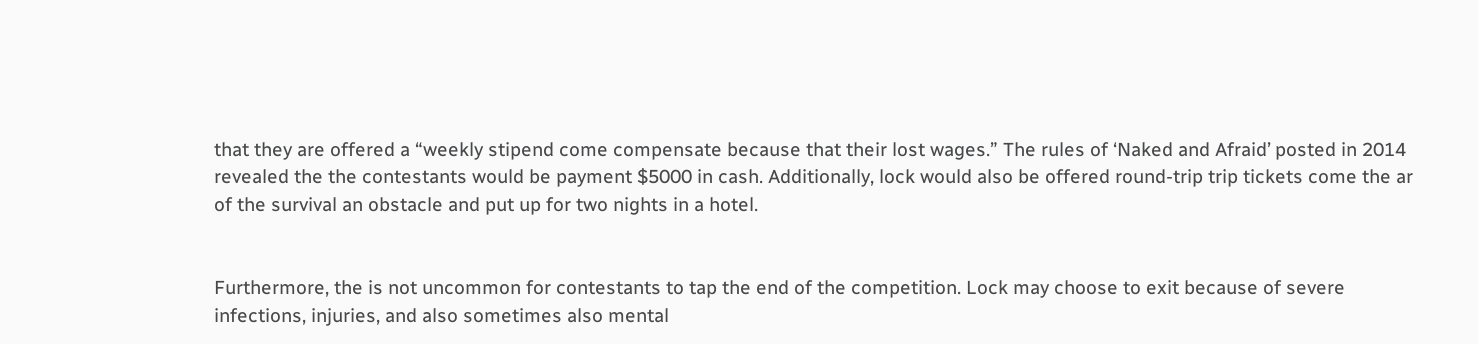that they are offered a “weekly stipend come compensate because that their lost wages.” The rules of ‘Naked and Afraid’ posted in 2014 revealed the the contestants would be payment $5000 in cash. Additionally, lock would also be offered round-trip trip tickets come the ar of the survival an obstacle and put up for two nights in a hotel.


Furthermore, the is not uncommon for contestants to tap the end of the competition. Lock may choose to exit because of severe infections, injuries, and also sometimes also mental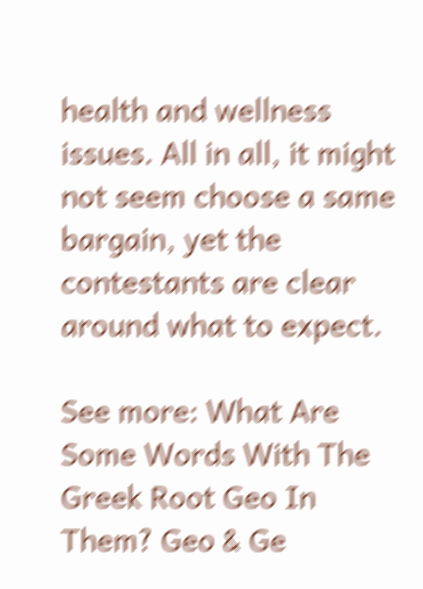health and wellness issues. All in all, it might not seem choose a same bargain, yet the contestants are clear around what to expect.

See more: What Are Some Words With The Greek Root Geo In Them? Geo & Ge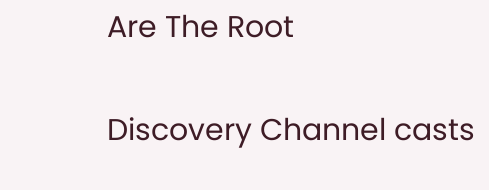Are The Root

Discovery Channel casts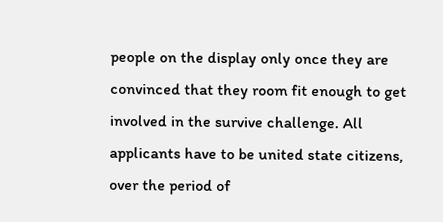people on the display only once they are convinced that they room fit enough to get involved in the survive challenge. All applicants have to be united state citizens, over the period of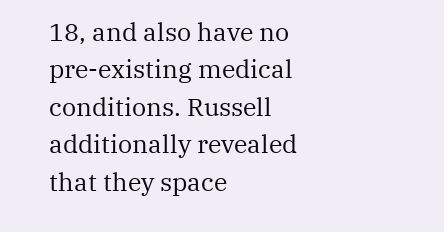18, and also have no pre-existing medical conditions. Russell additionally revealed that they space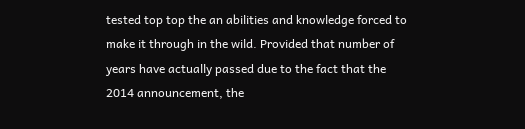tested top top the an abilities and knowledge forced to make it through in the wild. Provided that number of years have actually passed due to the fact that the 2014 announcement, the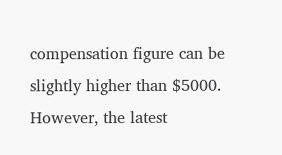compensation figure can be slightly higher than $5000. However, the latest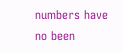numbers have no been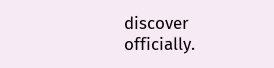discover officially.